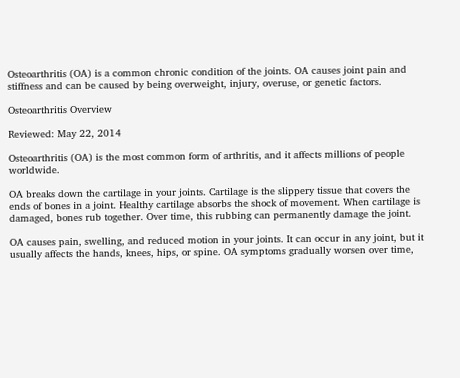Osteoarthritis (OA) is a common chronic condition of the joints. OA causes joint pain and stiffness and can be caused by being overweight, injury, overuse, or genetic factors.

Osteoarthritis Overview

Reviewed: May 22, 2014

Osteoarthritis (OA) is the most common form of arthritis, and it affects millions of people worldwide.

OA breaks down the cartilage in your joints. Cartilage is the slippery tissue that covers the ends of bones in a joint. Healthy cartilage absorbs the shock of movement. When cartilage is damaged, bones rub together. Over time, this rubbing can permanently damage the joint.

OA causes pain, swelling, and reduced motion in your joints. It can occur in any joint, but it usually affects the hands, knees, hips, or spine. OA symptoms gradually worsen over time,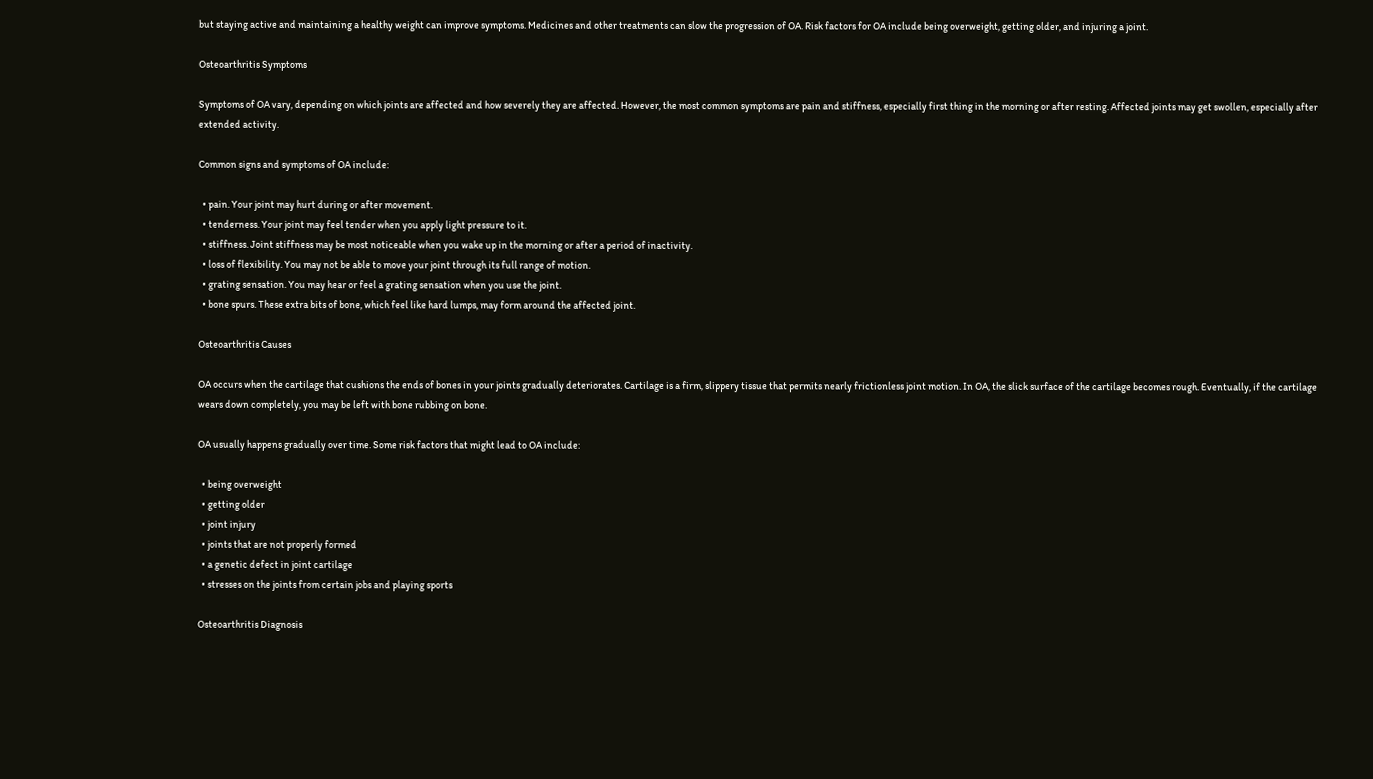but staying active and maintaining a healthy weight can improve symptoms. Medicines and other treatments can slow the progression of OA. Risk factors for OA include being overweight, getting older, and injuring a joint.

Osteoarthritis Symptoms

Symptoms of OA vary, depending on which joints are affected and how severely they are affected. However, the most common symptoms are pain and stiffness, especially first thing in the morning or after resting. Affected joints may get swollen, especially after extended activity.

Common signs and symptoms of OA include:

  • pain. Your joint may hurt during or after movement.
  • tenderness. Your joint may feel tender when you apply light pressure to it.
  • stiffness. Joint stiffness may be most noticeable when you wake up in the morning or after a period of inactivity.
  • loss of flexibility. You may not be able to move your joint through its full range of motion.
  • grating sensation. You may hear or feel a grating sensation when you use the joint.
  • bone spurs. These extra bits of bone, which feel like hard lumps, may form around the affected joint.

Osteoarthritis Causes

OA occurs when the cartilage that cushions the ends of bones in your joints gradually deteriorates. Cartilage is a firm, slippery tissue that permits nearly frictionless joint motion. In OA, the slick surface of the cartilage becomes rough. Eventually, if the cartilage wears down completely, you may be left with bone rubbing on bone.

OA usually happens gradually over time. Some risk factors that might lead to OA include:

  • being overweight
  • getting older
  • joint injury
  • joints that are not properly formed
  • a genetic defect in joint cartilage
  • stresses on the joints from certain jobs and playing sports

Osteoarthritis Diagnosis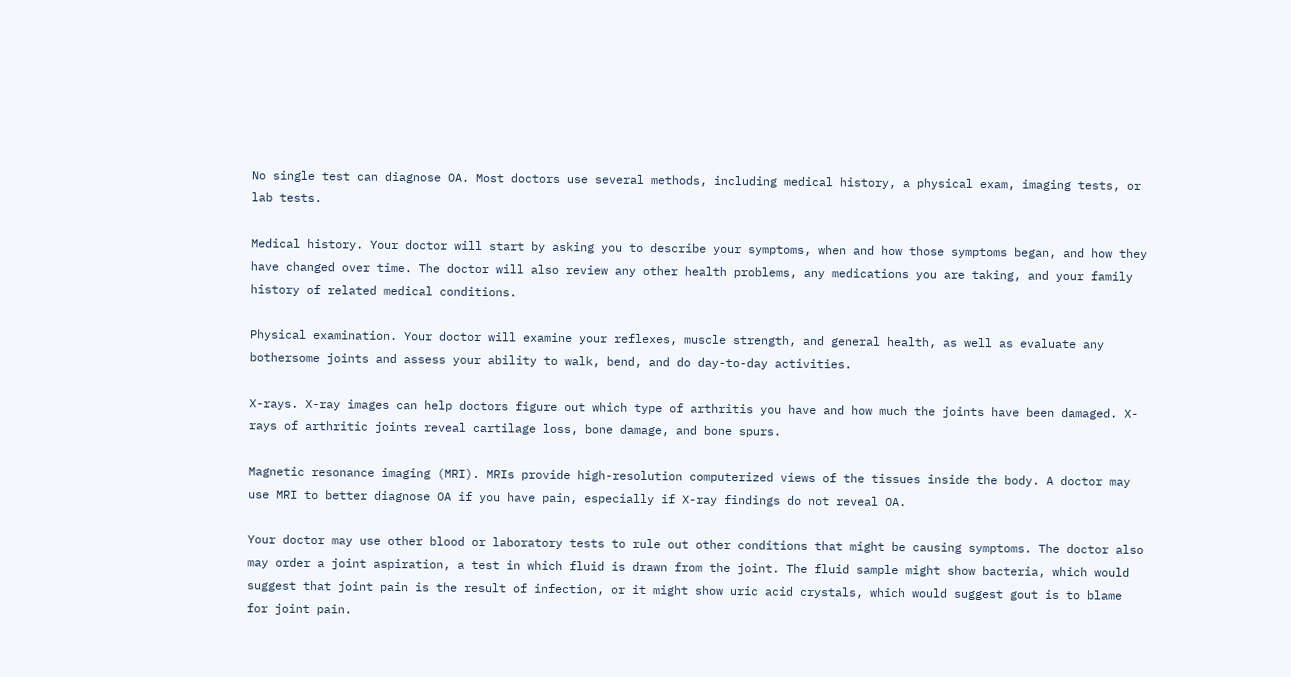No single test can diagnose OA. Most doctors use several methods, including medical history, a physical exam, imaging tests, or lab tests.

Medical history. Your doctor will start by asking you to describe your symptoms, when and how those symptoms began, and how they have changed over time. The doctor will also review any other health problems, any medications you are taking, and your family history of related medical conditions.

Physical examination. Your doctor will examine your reflexes, muscle strength, and general health, as well as evaluate any bothersome joints and assess your ability to walk, bend, and do day-to-day activities.

X-rays. X-ray images can help doctors figure out which type of arthritis you have and how much the joints have been damaged. X-rays of arthritic joints reveal cartilage loss, bone damage, and bone spurs.

Magnetic resonance imaging (MRI). MRIs provide high-resolution computerized views of the tissues inside the body. A doctor may use MRI to better diagnose OA if you have pain, especially if X-ray findings do not reveal OA.

Your doctor may use other blood or laboratory tests to rule out other conditions that might be causing symptoms. The doctor also may order a joint aspiration, a test in which fluid is drawn from the joint. The fluid sample might show bacteria, which would suggest that joint pain is the result of infection, or it might show uric acid crystals, which would suggest gout is to blame for joint pain.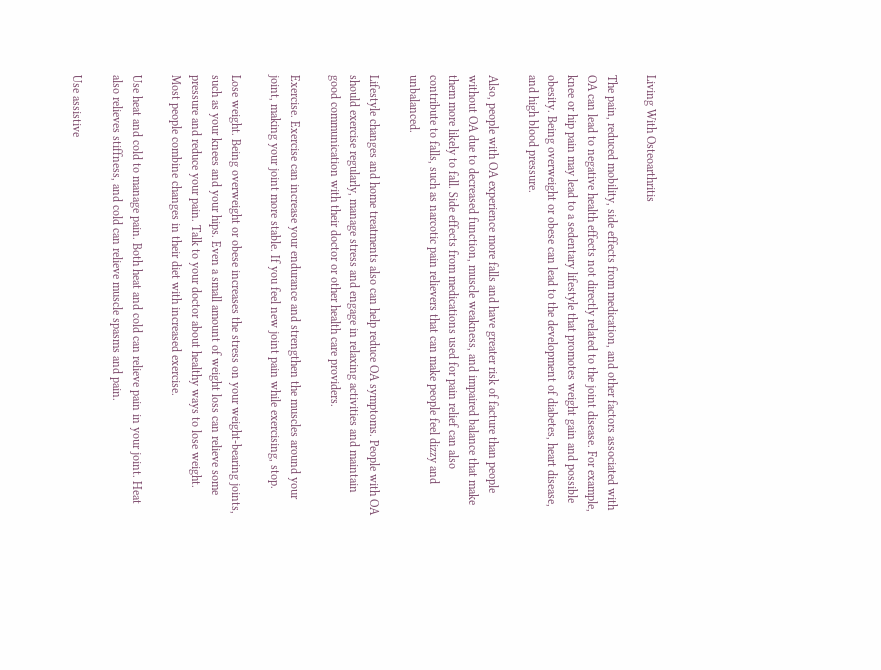Living With Osteoarthritis

The pain, reduced mobility, side effects from medication, and other factors associated with OA can lead to negative health effects not directly related to the joint disease. For example, knee or hip pain may lead to a sedentary lifestyle that promotes weight gain and possible obesity. Being overweight or obese can lead to the development of diabetes, heart disease, and high blood pressure.

Also, people with OA experience more falls and have greater risk of facture than people without OA due to decreased function, muscle weakness, and impaired balance that make them more likely to fall. Side effects from medications used for pain relief can also contribute to falls, such as narcotic pain relievers that can make people feel dizzy and unbalanced.

Lifestyle changes and home treatments also can help reduce OA symptoms. People with OA should exercise regularly, manage stress and engage in relaxing activities and maintain good communication with their doctor or other health care providers.

Exercise. Exercise can increase your endurance and strengthen the muscles around your joint, making your joint more stable. If you feel new joint pain while exercising, stop.

Lose weight. Being overweight or obese increases the stress on your weight-bearing joints, such as your knees and your hips. Even a small amount of weight loss can relieve some pressure and reduce your pain. Talk to your doctor about healthy ways to lose weight. Most people combine changes in their diet with increased exercise.

Use heat and cold to manage pain. Both heat and cold can relieve pain in your joint. Heat also relieves stiffness, and cold can relieve muscle spasms and pain.

Use assistive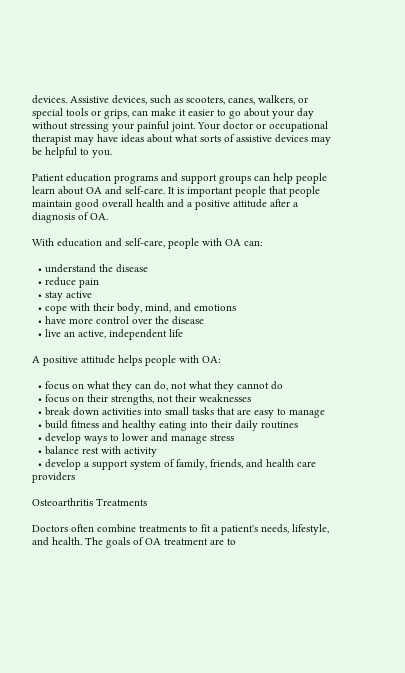devices. Assistive devices, such as scooters, canes, walkers, or special tools or grips, can make it easier to go about your day without stressing your painful joint. Your doctor or occupational therapist may have ideas about what sorts of assistive devices may be helpful to you.

Patient education programs and support groups can help people learn about OA and self-care. It is important people that people maintain good overall health and a positive attitude after a diagnosis of OA.

With education and self-care, people with OA can:

  • understand the disease
  • reduce pain
  • stay active
  • cope with their body, mind, and emotions
  • have more control over the disease
  • live an active, independent life

A positive attitude helps people with OA:

  • focus on what they can do, not what they cannot do
  • focus on their strengths, not their weaknesses
  • break down activities into small tasks that are easy to manage
  • build fitness and healthy eating into their daily routines
  • develop ways to lower and manage stress
  • balance rest with activity
  • develop a support system of family, friends, and health care providers

Osteoarthritis Treatments

Doctors often combine treatments to fit a patient's needs, lifestyle, and health. The goals of OA treatment are to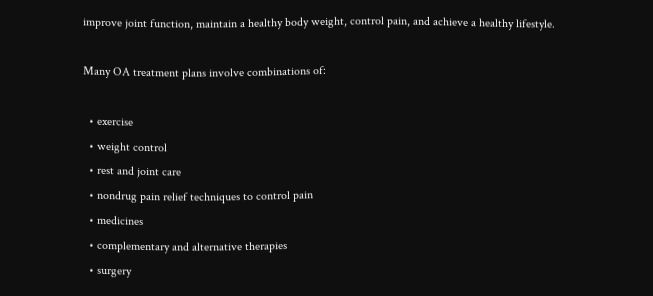improve joint function, maintain a healthy body weight, control pain, and achieve a healthy lifestyle.

Many OA treatment plans involve combinations of:

  • exercise
  • weight control
  • rest and joint care
  • nondrug pain relief techniques to control pain
  • medicines
  • complementary and alternative therapies
  • surgery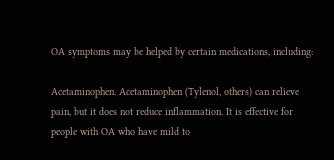OA symptoms may be helped by certain medications, including:

Acetaminophen. Acetaminophen (Tylenol, others) can relieve pain, but it does not reduce inflammation. It is effective for people with OA who have mild to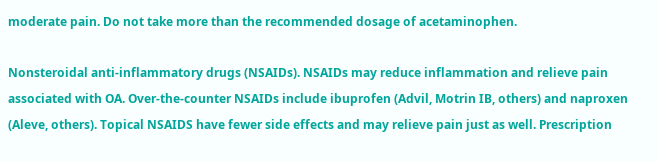moderate pain. Do not take more than the recommended dosage of acetaminophen.

Nonsteroidal anti-inflammatory drugs (NSAIDs). NSAIDs may reduce inflammation and relieve pain associated with OA. Over-the-counter NSAIDs include ibuprofen (Advil, Motrin IB, others) and naproxen (Aleve, others). Topical NSAIDS have fewer side effects and may relieve pain just as well. Prescription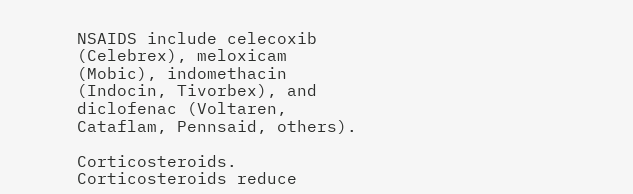NSAIDS include celecoxib (Celebrex), meloxicam (Mobic), indomethacin (Indocin, Tivorbex), and diclofenac (Voltaren, Cataflam, Pennsaid, others).

Corticosteroids. Corticosteroids reduce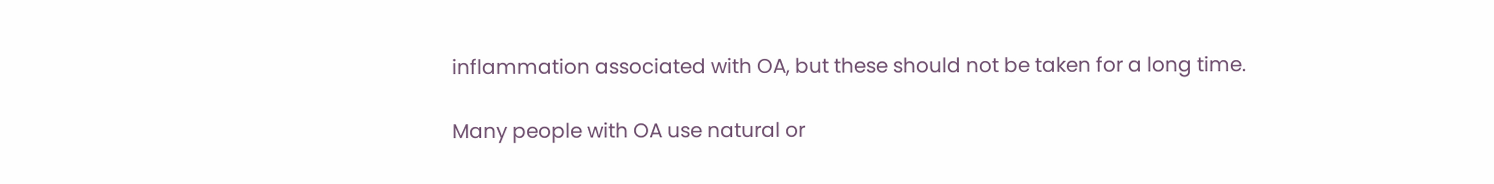inflammation associated with OA, but these should not be taken for a long time.

Many people with OA use natural or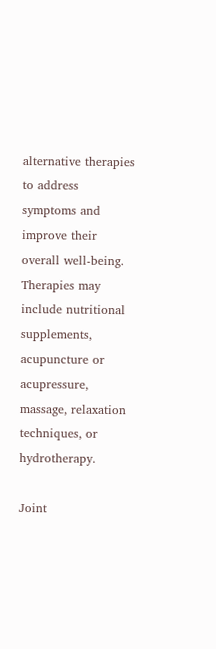alternative therapies to address symptoms and improve their overall well-being. Therapies may include nutritional supplements, acupuncture or acupressure, massage, relaxation techniques, or hydrotherapy.

Joint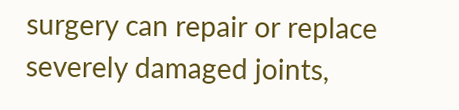surgery can repair or replace severely damaged joints,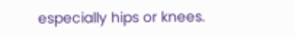especially hips or knees.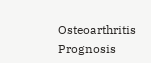Osteoarthritis Prognosis